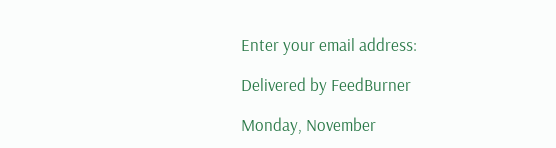Enter your email address:

Delivered by FeedBurner

Monday, November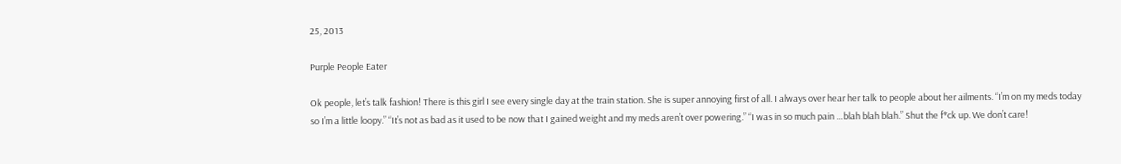25, 2013

Purple People Eater

Ok people, let’s talk fashion! There is this girl I see every single day at the train station. She is super annoying first of all. I always over hear her talk to people about her ailments. “I’m on my meds today so I’m a little loopy.” “It’s not as bad as it used to be now that I gained weight and my meds aren’t over powering.” “I was in so much pain …blah blah blah.” Shut the f*ck up. We don’t care!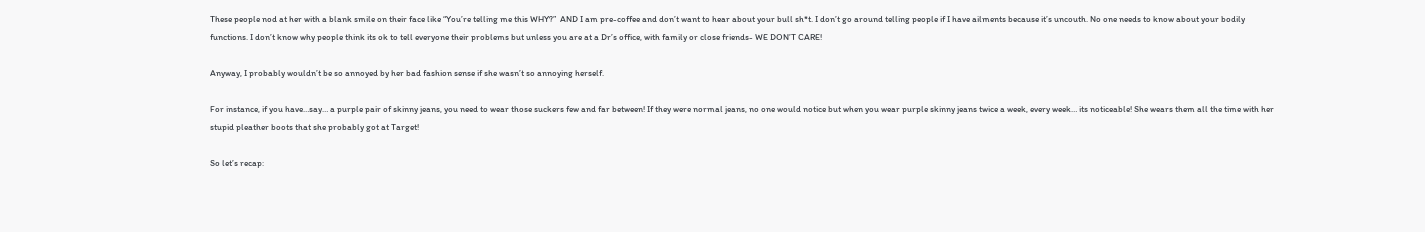These people nod at her with a blank smile on their face like “You’re telling me this WHY?”  AND I am pre-coffee and don’t want to hear about your bull sh*t. I don’t go around telling people if I have ailments because it’s uncouth. No one needs to know about your bodily functions. I don’t know why people think its ok to tell everyone their problems but unless you are at a Dr’s office, with family or close friends- WE DON’T CARE!

Anyway, I probably wouldn’t be so annoyed by her bad fashion sense if she wasn’t so annoying herself.

For instance, if you have…say… a purple pair of skinny jeans, you need to wear those suckers few and far between! If they were normal jeans, no one would notice but when you wear purple skinny jeans twice a week, every week… its noticeable! She wears them all the time with her stupid pleather boots that she probably got at Target!

So let’s recap: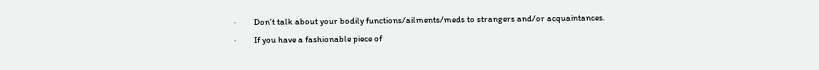·         Don’t talk about your bodily functions/ailments/meds to strangers and/or acquaintances.
·         If you have a fashionable piece of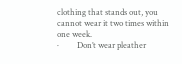clothing that stands out, you cannot wear it two times within one week.
·         Don’t wear pleather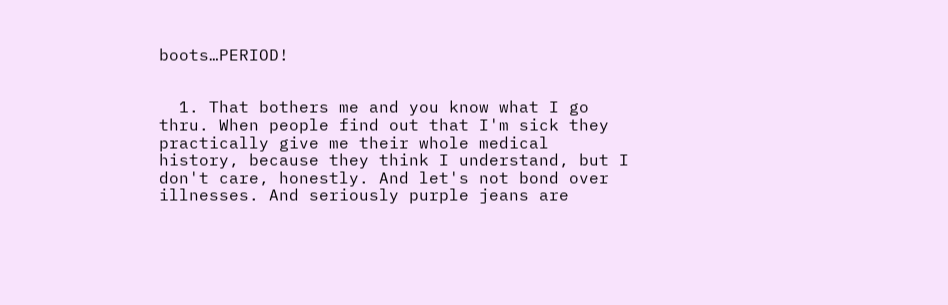boots…PERIOD!


  1. That bothers me and you know what I go thru. When people find out that I'm sick they practically give me their whole medical history, because they think I understand, but I don't care, honestly. And let's not bond over illnesses. And seriously purple jeans are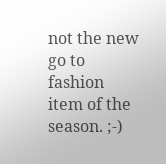not the new go to fashion item of the season. ;-)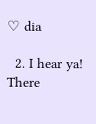♡ dia

  2. I hear ya! There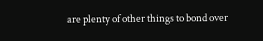are plenty of other things to bond over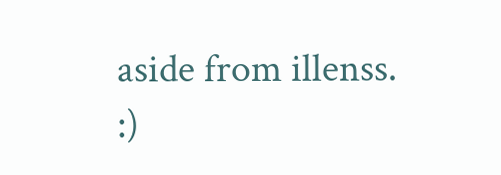aside from illenss. :)